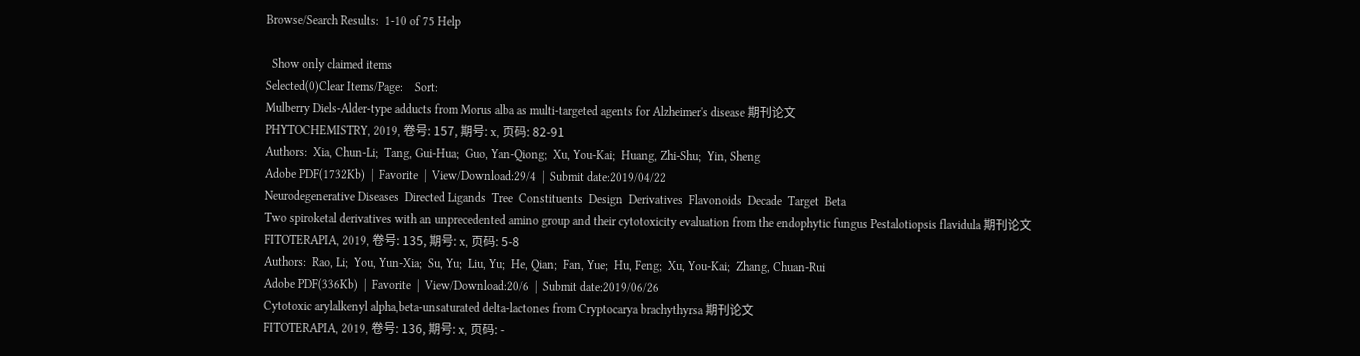Browse/Search Results:  1-10 of 75 Help

  Show only claimed items
Selected(0)Clear Items/Page:    Sort:
Mulberry Diels-Alder-type adducts from Morus alba as multi-targeted agents for Alzheimer's disease 期刊论文
PHYTOCHEMISTRY, 2019, 卷号: 157, 期号: x, 页码: 82-91
Authors:  Xia, Chun-Li;  Tang, Gui-Hua;  Guo, Yan-Qiong;  Xu, You-Kai;  Huang, Zhi-Shu;  Yin, Sheng
Adobe PDF(1732Kb)  |  Favorite  |  View/Download:29/4  |  Submit date:2019/04/22
Neurodegenerative Diseases  Directed Ligands  Tree  Constituents  Design  Derivatives  Flavonoids  Decade  Target  Beta
Two spiroketal derivatives with an unprecedented amino group and their cytotoxicity evaluation from the endophytic fungus Pestalotiopsis flavidula 期刊论文
FITOTERAPIA, 2019, 卷号: 135, 期号: x, 页码: 5-8
Authors:  Rao, Li;  You, Yun-Xia;  Su, Yu;  Liu, Yu;  He, Qian;  Fan, Yue;  Hu, Feng;  Xu, You-Kai;  Zhang, Chuan-Rui
Adobe PDF(336Kb)  |  Favorite  |  View/Download:20/6  |  Submit date:2019/06/26
Cytotoxic arylalkenyl alpha,beta-unsaturated delta-lactones from Cryptocarya brachythyrsa 期刊论文
FITOTERAPIA, 2019, 卷号: 136, 期号: x, 页码: -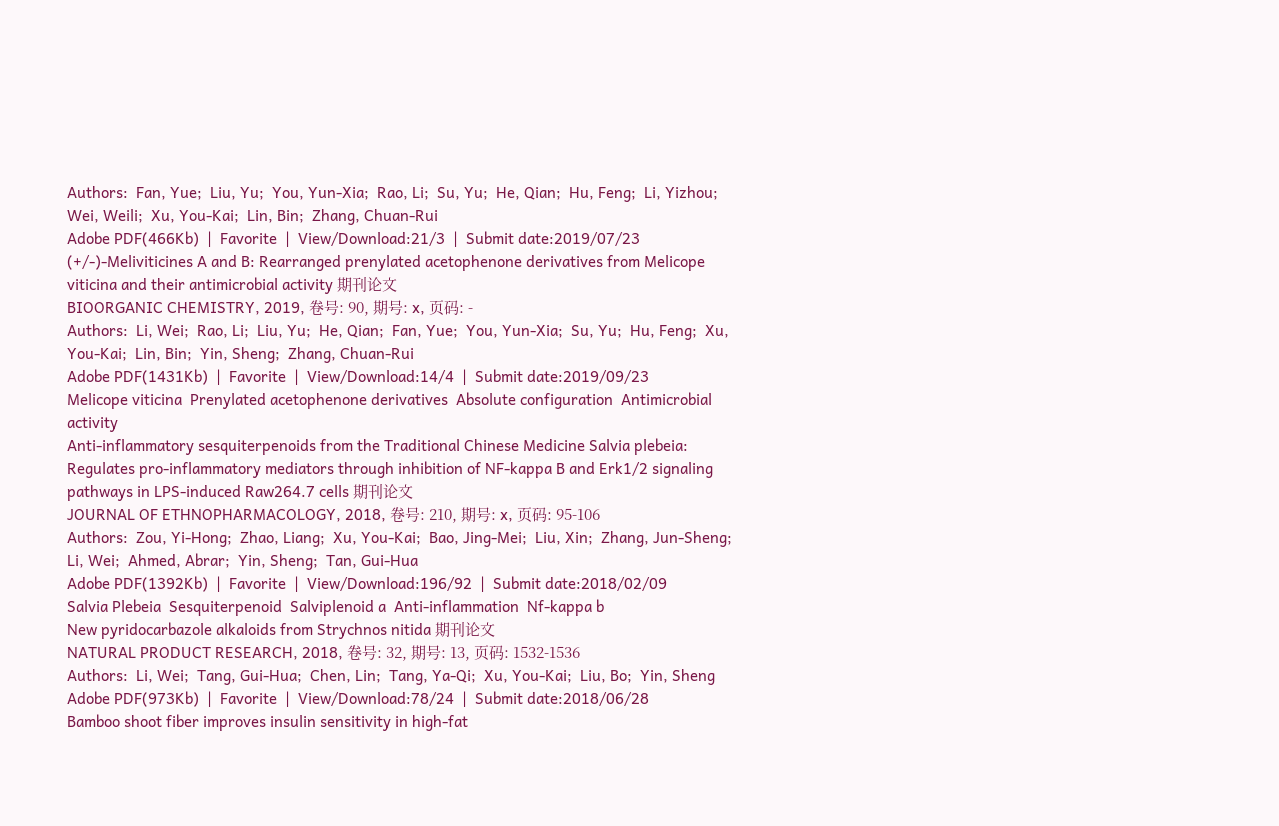Authors:  Fan, Yue;  Liu, Yu;  You, Yun-Xia;  Rao, Li;  Su, Yu;  He, Qian;  Hu, Feng;  Li, Yizhou;  Wei, Weili;  Xu, You-Kai;  Lin, Bin;  Zhang, Chuan-Rui
Adobe PDF(466Kb)  |  Favorite  |  View/Download:21/3  |  Submit date:2019/07/23
(+/-)-Meliviticines A and B: Rearranged prenylated acetophenone derivatives from Melicope viticina and their antimicrobial activity 期刊论文
BIOORGANIC CHEMISTRY, 2019, 卷号: 90, 期号: x, 页码: -
Authors:  Li, Wei;  Rao, Li;  Liu, Yu;  He, Qian;  Fan, Yue;  You, Yun-Xia;  Su, Yu;  Hu, Feng;  Xu, You-Kai;  Lin, Bin;  Yin, Sheng;  Zhang, Chuan-Rui
Adobe PDF(1431Kb)  |  Favorite  |  View/Download:14/4  |  Submit date:2019/09/23
Melicope viticina  Prenylated acetophenone derivatives  Absolute configuration  Antimicrobial activity
Anti-inflammatory sesquiterpenoids from the Traditional Chinese Medicine Salvia plebeia: Regulates pro-inflammatory mediators through inhibition of NF-kappa B and Erk1/2 signaling pathways in LPS-induced Raw264.7 cells 期刊论文
JOURNAL OF ETHNOPHARMACOLOGY, 2018, 卷号: 210, 期号: x, 页码: 95-106
Authors:  Zou, Yi-Hong;  Zhao, Liang;  Xu, You-Kai;  Bao, Jing-Mei;  Liu, Xin;  Zhang, Jun-Sheng;  Li, Wei;  Ahmed, Abrar;  Yin, Sheng;  Tan, Gui-Hua
Adobe PDF(1392Kb)  |  Favorite  |  View/Download:196/92  |  Submit date:2018/02/09
Salvia Plebeia  Sesquiterpenoid  Salviplenoid a  Anti-inflammation  Nf-kappa b
New pyridocarbazole alkaloids from Strychnos nitida 期刊论文
NATURAL PRODUCT RESEARCH, 2018, 卷号: 32, 期号: 13, 页码: 1532-1536
Authors:  Li, Wei;  Tang, Gui-Hua;  Chen, Lin;  Tang, Ya-Qi;  Xu, You-Kai;  Liu, Bo;  Yin, Sheng
Adobe PDF(973Kb)  |  Favorite  |  View/Download:78/24  |  Submit date:2018/06/28
Bamboo shoot fiber improves insulin sensitivity in high-fat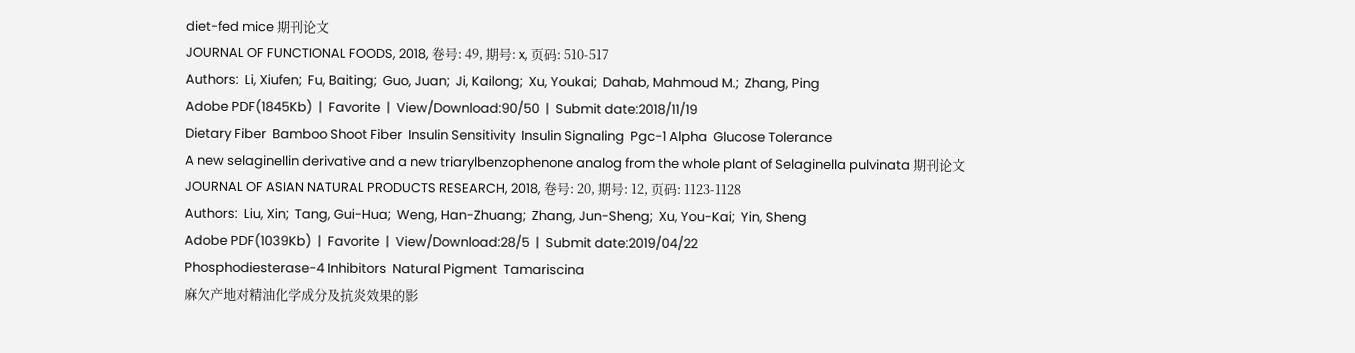diet-fed mice 期刊论文
JOURNAL OF FUNCTIONAL FOODS, 2018, 卷号: 49, 期号: x, 页码: 510-517
Authors:  Li, Xiufen;  Fu, Baiting;  Guo, Juan;  Ji, Kailong;  Xu, Youkai;  Dahab, Mahmoud M.;  Zhang, Ping
Adobe PDF(1845Kb)  |  Favorite  |  View/Download:90/50  |  Submit date:2018/11/19
Dietary Fiber  Bamboo Shoot Fiber  Insulin Sensitivity  Insulin Signaling  Pgc-1 Alpha  Glucose Tolerance
A new selaginellin derivative and a new triarylbenzophenone analog from the whole plant of Selaginella pulvinata 期刊论文
JOURNAL OF ASIAN NATURAL PRODUCTS RESEARCH, 2018, 卷号: 20, 期号: 12, 页码: 1123-1128
Authors:  Liu, Xin;  Tang, Gui-Hua;  Weng, Han-Zhuang;  Zhang, Jun-Sheng;  Xu, You-Kai;  Yin, Sheng
Adobe PDF(1039Kb)  |  Favorite  |  View/Download:28/5  |  Submit date:2019/04/22
Phosphodiesterase-4 Inhibitors  Natural Pigment  Tamariscina
麻欠产地对精油化学成分及抗炎效果的影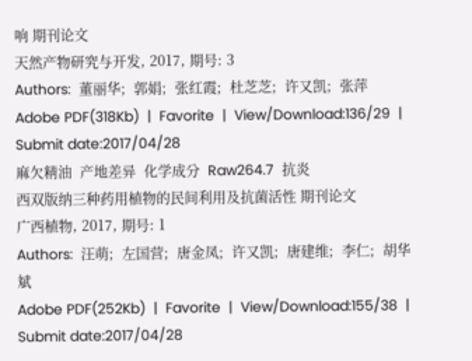响 期刊论文
天然产物研究与开发, 2017, 期号: 3
Authors:  董丽华;  郭娟;  张红霞;  杜芝芝;  许又凯;  张萍
Adobe PDF(318Kb)  |  Favorite  |  View/Download:136/29  |  Submit date:2017/04/28
麻欠精油  产地差异  化学成分  Raw264.7  抗炎
西双版纳三种药用植物的民间利用及抗菌活性 期刊论文
广西植物, 2017, 期号: 1
Authors:  汪萌;  左国营;  唐金凤;  许又凯;  唐建维;  李仁;  胡华斌
Adobe PDF(252Kb)  |  Favorite  |  View/Download:155/38  |  Submit date:2017/04/28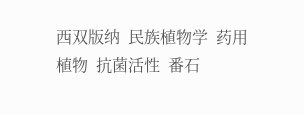西双版纳  民族植物学  药用植物  抗菌活性  番石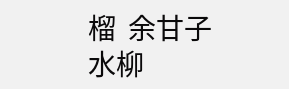榴  余甘子  水柳